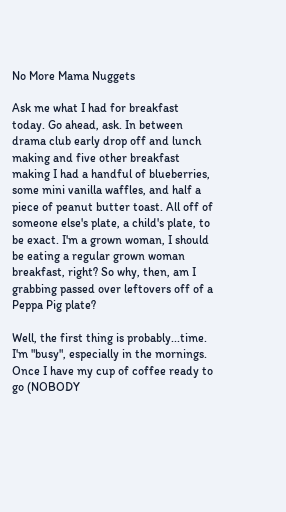No More Mama Nuggets

Ask me what I had for breakfast today. Go ahead, ask. In between drama club early drop off and lunch making and five other breakfast making I had a handful of blueberries, some mini vanilla waffles, and half a piece of peanut butter toast. All off of someone else's plate, a child's plate, to be exact. I'm a grown woman, I should be eating a regular grown woman breakfast, right? So why, then, am I grabbing passed over leftovers off of a Peppa Pig plate?

Well, the first thing is probably...time. I'm "busy", especially in the mornings. Once I have my cup of coffee ready to go (NOBODY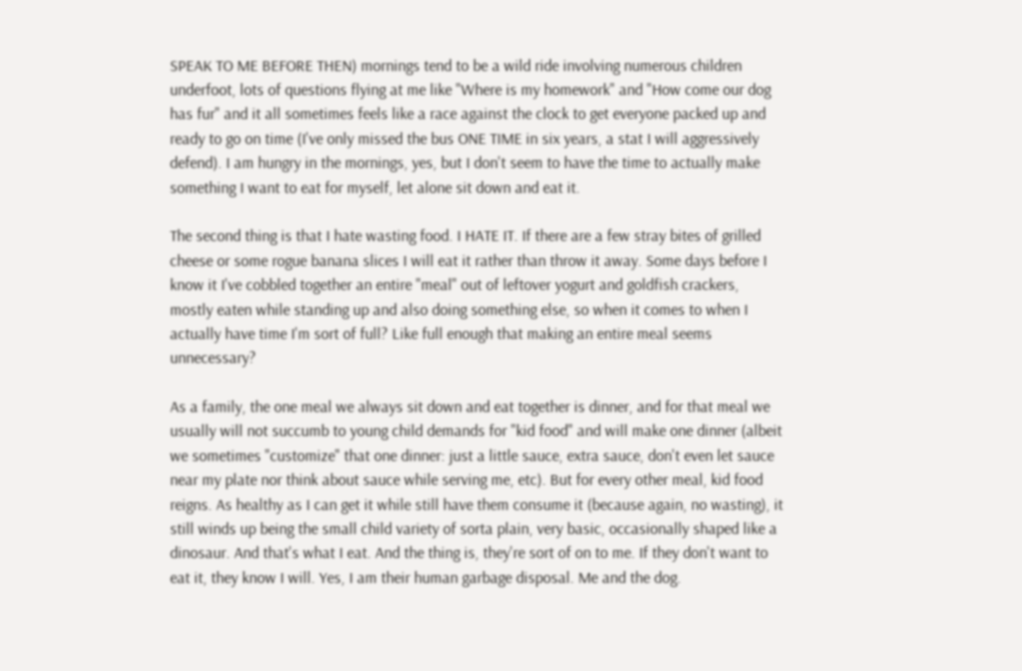SPEAK TO ME BEFORE THEN) mornings tend to be a wild ride involving numerous children underfoot, lots of questions flying at me like "Where is my homework" and "How come our dog has fur" and it all sometimes feels like a race against the clock to get everyone packed up and ready to go on time (I've only missed the bus ONE TIME in six years, a stat I will aggressively defend). I am hungry in the mornings, yes, but I don't seem to have the time to actually make something I want to eat for myself, let alone sit down and eat it.

The second thing is that I hate wasting food. I HATE IT. If there are a few stray bites of grilled cheese or some rogue banana slices I will eat it rather than throw it away. Some days before I know it I've cobbled together an entire "meal" out of leftover yogurt and goldfish crackers, mostly eaten while standing up and also doing something else, so when it comes to when I actually have time I'm sort of full? Like full enough that making an entire meal seems unnecessary?

As a family, the one meal we always sit down and eat together is dinner, and for that meal we usually will not succumb to young child demands for "kid food" and will make one dinner (albeit we sometimes "customize" that one dinner: just a little sauce, extra sauce, don't even let sauce near my plate nor think about sauce while serving me, etc). But for every other meal, kid food reigns. As healthy as I can get it while still have them consume it (because again, no wasting), it still winds up being the small child variety of sorta plain, very basic, occasionally shaped like a dinosaur. And that's what I eat. And the thing is, they're sort of on to me. If they don't want to eat it, they know I will. Yes, I am their human garbage disposal. Me and the dog.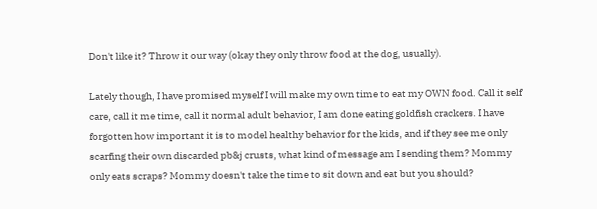Don't like it? Throw it our way (okay they only throw food at the dog, usually).

Lately though, I have promised myself I will make my own time to eat my OWN food. Call it self care, call it me time, call it normal adult behavior, I am done eating goldfish crackers. I have forgotten how important it is to model healthy behavior for the kids, and if they see me only scarfing their own discarded pb&j crusts, what kind of message am I sending them? Mommy only eats scraps? Mommy doesn't take the time to sit down and eat but you should?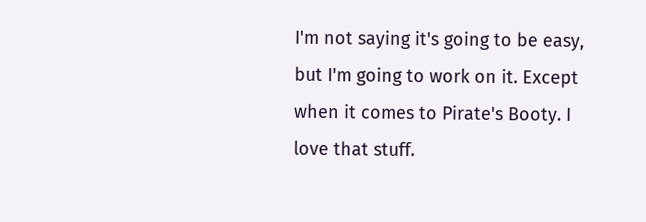I'm not saying it's going to be easy, but I'm going to work on it. Except when it comes to Pirate's Booty. I love that stuff.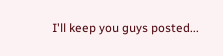I'll keep you guys posted...